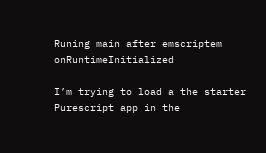Runing main after emscriptem onRuntimeInitialized

I’m trying to load a the starter Purescript app in the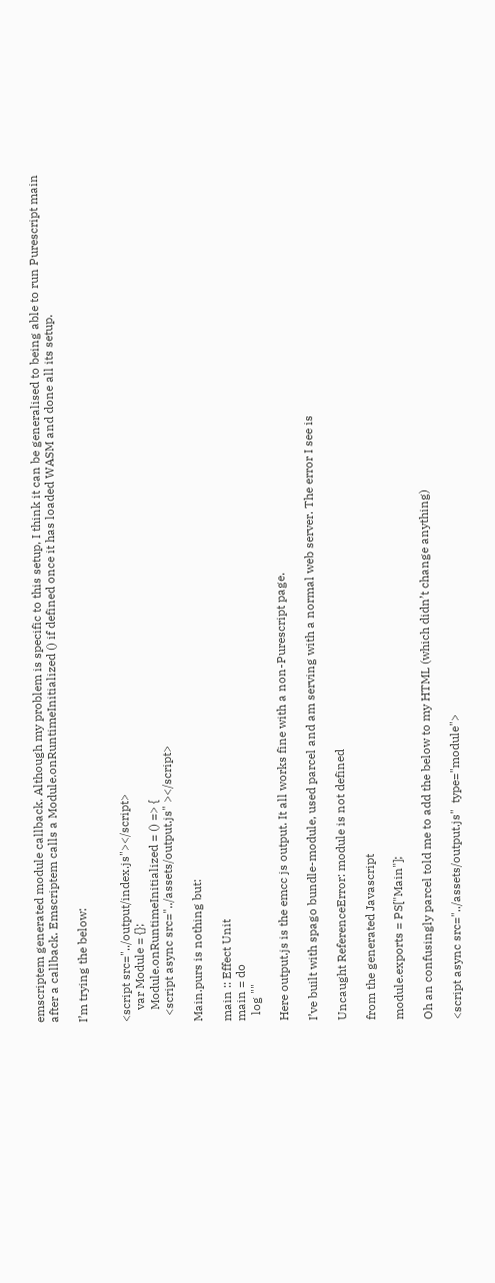emscriptem generated module callback. Although my problem is specific to this setup, I think it can be generalised to being able to run Purescript main after a callback. Emscriptem calls a Module.onRuntimeInitialized () if defined once it has loaded WASM and done all its setup.

I’m trying the below:


<script src="../output/index.js"></script>
    var Module = {};
    Module.onRuntimeInitialized = () => {
  <script async src="../assets/output.js" ></script>

Main.purs is nothing but:

main :: Effect Unit
main = do
  log ""

Here output.js is the emcc js output. It all works fine with a non-Purescript page.

I’ve built with spago bundle-module, used parcel and am serving with a normal web server. The error I see is

Uncaught ReferenceError: module is not defined

from the generated Javascript

module.exports = PS["Main"];

Oh an confusingly parcel told me to add the below to my HTML (which didn’t change anything)

<script async src="../assets/output.js"  type="module">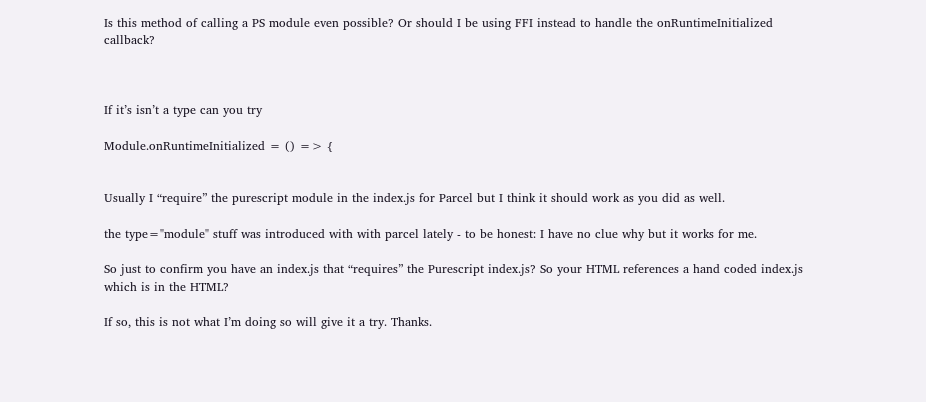Is this method of calling a PS module even possible? Or should I be using FFI instead to handle the onRuntimeInitialized callback?



If it’s isn’t a type can you try

Module.onRuntimeInitialized = () => {


Usually I “require” the purescript module in the index.js for Parcel but I think it should work as you did as well.

the type="module" stuff was introduced with with parcel lately - to be honest: I have no clue why but it works for me.

So just to confirm you have an index.js that “requires” the Purescript index.js? So your HTML references a hand coded index.js which is in the HTML?

If so, this is not what I’m doing so will give it a try. Thanks.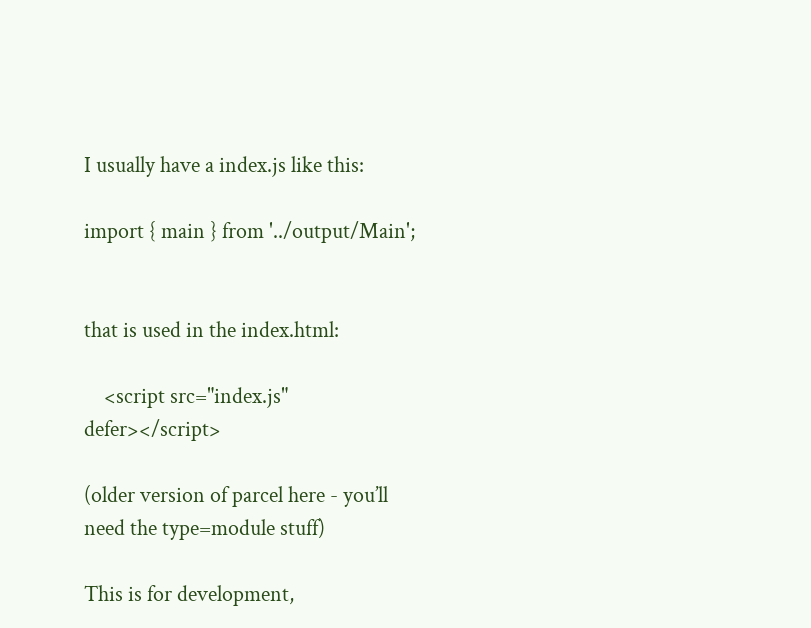I usually have a index.js like this:

import { main } from '../output/Main';


that is used in the index.html:

    <script src="index.js" defer></script>

(older version of parcel here - you’ll need the type=module stuff)

This is for development,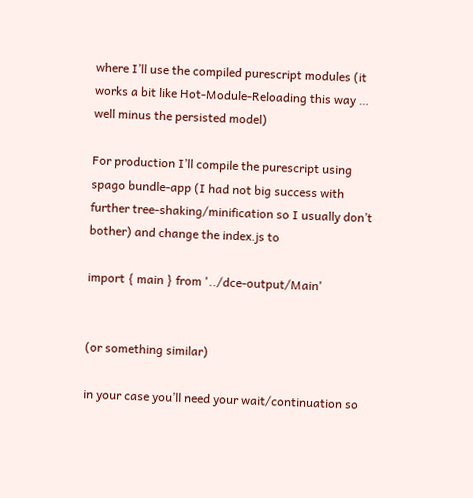where I’ll use the compiled purescript modules (it works a bit like Hot-Module-Reloading this way … well minus the persisted model)

For production I’ll compile the purescript using spago bundle-app (I had not big success with further tree-shaking/minification so I usually don’t bother) and change the index.js to

import { main } from '../dce-output/Main'


(or something similar)

in your case you’ll need your wait/continuation so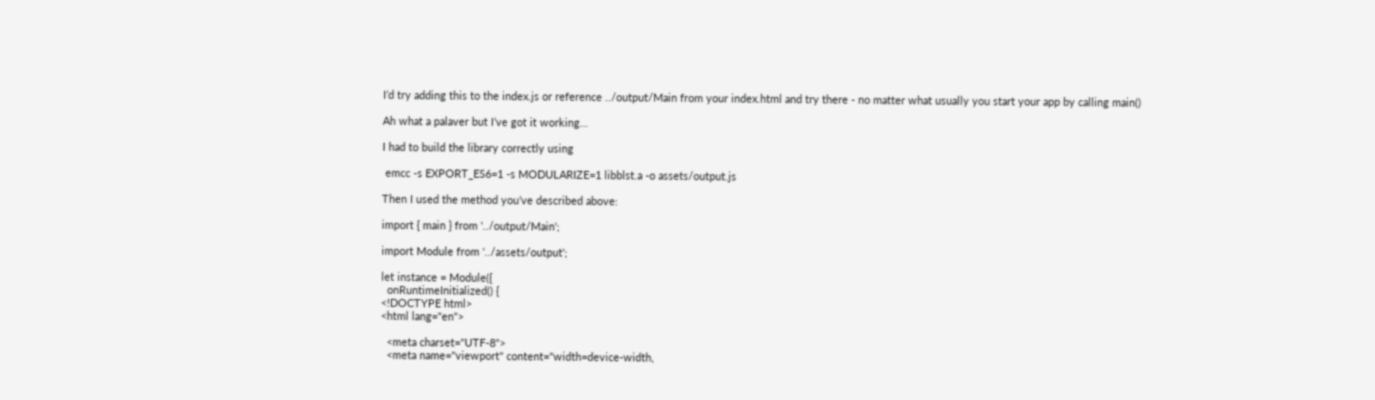I’d try adding this to the index.js or reference ../output/Main from your index.html and try there - no matter what usually you start your app by calling main()

Ah what a palaver but I’ve got it working…

I had to build the library correctly using

 emcc -s EXPORT_ES6=1 -s MODULARIZE=1 libblst.a -o assets/output.js

Then I used the method you’ve described above:

import { main } from '../output/Main';

import Module from '../assets/output';

let instance = Module({
  onRuntimeInitialized() {
<!DOCTYPE html>
<html lang="en">

  <meta charset="UTF-8">
  <meta name="viewport" content="width=device-width,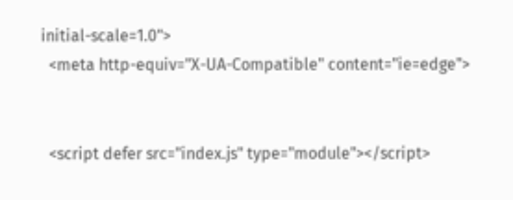initial-scale=1.0">
  <meta http-equiv="X-UA-Compatible" content="ie=edge">


  <script defer src="index.js" type="module"></script>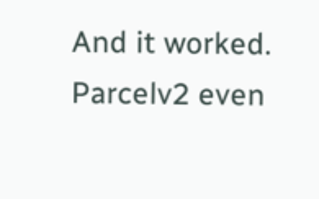And it worked. Parcelv2 even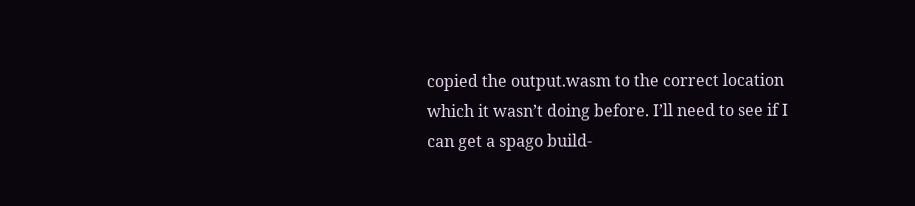copied the output.wasm to the correct location which it wasn’t doing before. I’ll need to see if I can get a spago build-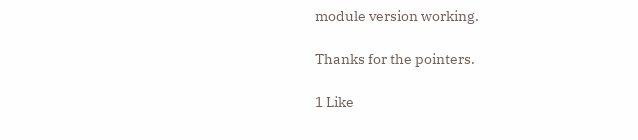module version working.

Thanks for the pointers.

1 Like